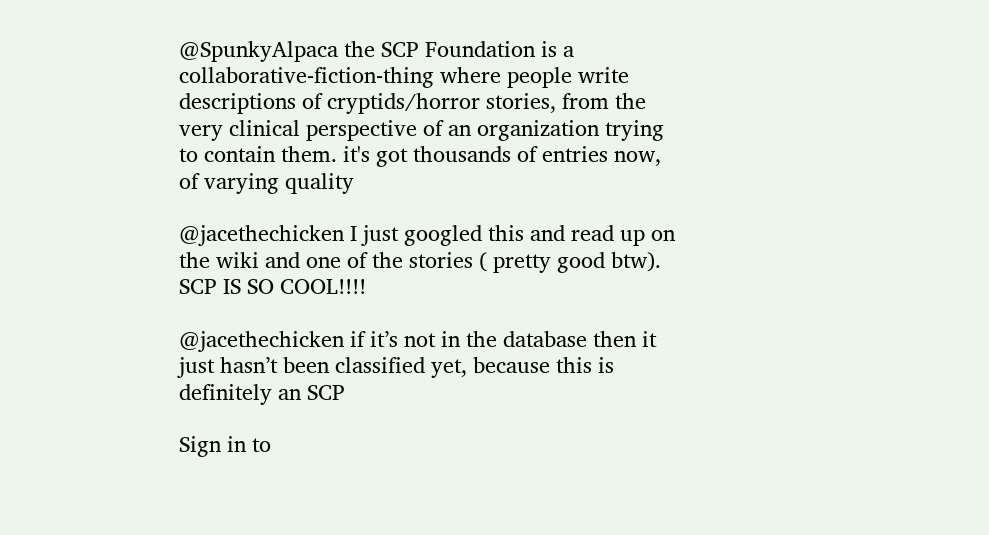@SpunkyAlpaca the SCP Foundation is a collaborative-fiction-thing where people write descriptions of cryptids/horror stories, from the very clinical perspective of an organization trying to contain them. it's got thousands of entries now, of varying quality

@jacethechicken I just googled this and read up on the wiki and one of the stories ( pretty good btw). SCP IS SO COOL!!!!

@jacethechicken if it’s not in the database then it just hasn’t been classified yet, because this is definitely an SCP

Sign in to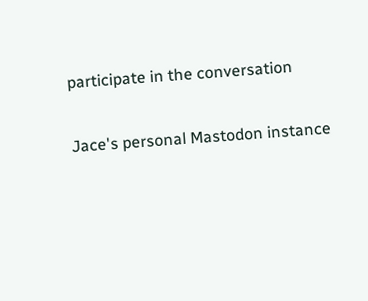participate in the conversation

Jace's personal Mastodon instance